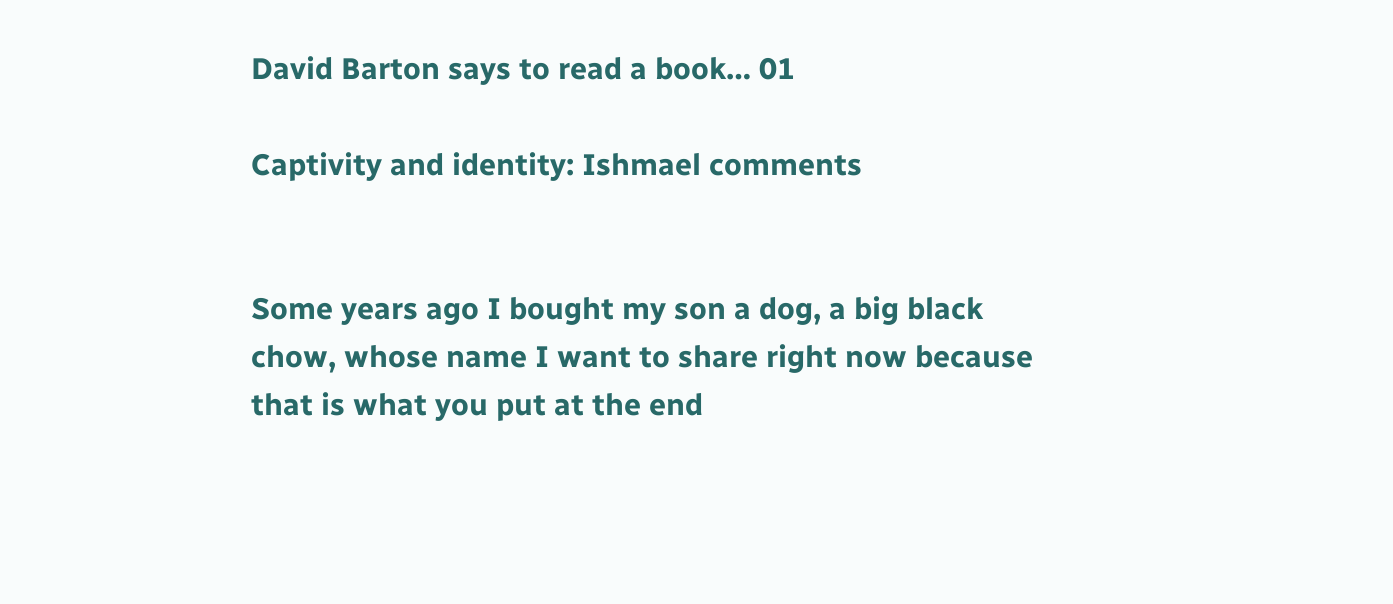David Barton says to read a book… 01

Captivity and identity: Ishmael comments


Some years ago I bought my son a dog, a big black chow, whose name I want to share right now because that is what you put at the end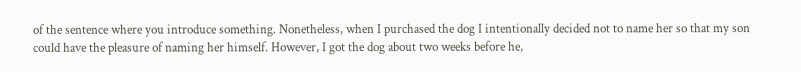of the sentence where you introduce something. Nonetheless, when I purchased the dog I intentionally decided not to name her so that my son could have the pleasure of naming her himself. However, I got the dog about two weeks before he,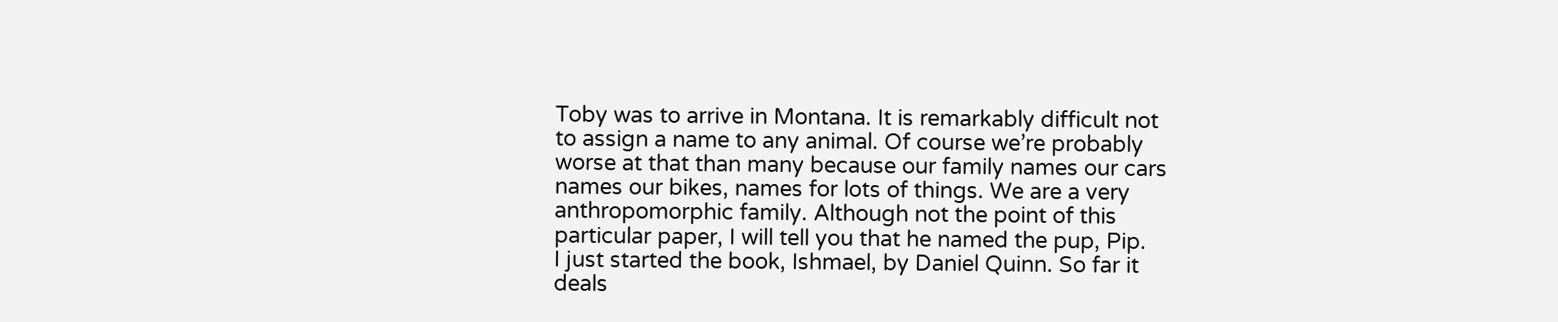Toby was to arrive in Montana. It is remarkably difficult not to assign a name to any animal. Of course we’re probably worse at that than many because our family names our cars names our bikes, names for lots of things. We are a very anthropomorphic family. Although not the point of this particular paper, I will tell you that he named the pup, Pip.
I just started the book, Ishmael, by Daniel Quinn. So far it deals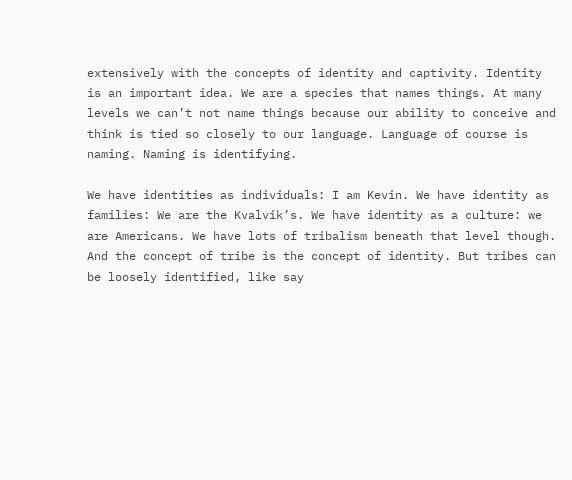extensively with the concepts of identity and captivity. Identity is an important idea. We are a species that names things. At many levels we can’t not name things because our ability to conceive and think is tied so closely to our language. Language of course is naming. Naming is identifying.

We have identities as individuals: I am Kevin. We have identity as families: We are the Kvalvik’s. We have identity as a culture: we are Americans. We have lots of tribalism beneath that level though. And the concept of tribe is the concept of identity. But tribes can be loosely identified, like say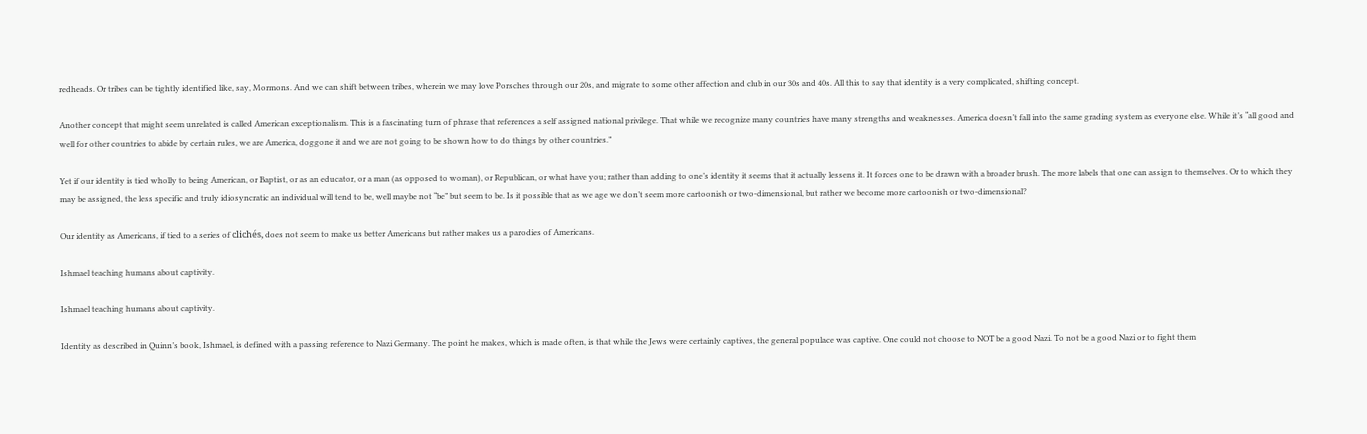redheads. Or tribes can be tightly identified like, say, Mormons. And we can shift between tribes, wherein we may love Porsches through our 20s, and migrate to some other affection and club in our 30s and 40s. All this to say that identity is a very complicated, shifting concept.

Another concept that might seem unrelated is called American exceptionalism. This is a fascinating turn of phrase that references a self assigned national privilege. That while we recognize many countries have many strengths and weaknesses. America doesn’t fall into the same grading system as everyone else. While it’s “all good and well for other countries to abide by certain rules, we are America, doggone it and we are not going to be shown how to do things by other countries.”

Yet if our identity is tied wholly to being American, or Baptist, or as an educator, or a man (as opposed to woman), or Republican, or what have you; rather than adding to one’s identity it seems that it actually lessens it. It forces one to be drawn with a broader brush. The more labels that one can assign to themselves. Or to which they may be assigned, the less specific and truly idiosyncratic an individual will tend to be, well maybe not “be” but seem to be. Is it possible that as we age we don’t seem more cartoonish or two-dimensional, but rather we become more cartoonish or two-dimensional?

Our identity as Americans, if tied to a series of clichés, does not seem to make us better Americans but rather makes us a parodies of Americans.

Ishmael teaching humans about captivity.

Ishmael teaching humans about captivity.

Identity as described in Quinn’s book, Ishmael, is defined with a passing reference to Nazi Germany. The point he makes, which is made often, is that while the Jews were certainly captives, the general populace was captive. One could not choose to NOT be a good Nazi. To not be a good Nazi or to fight them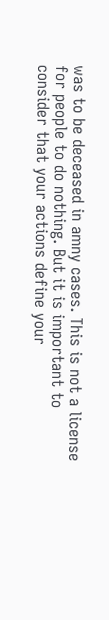was to be deceased in amny cases. This is not a license for people to do nothing. But it is important to consider that your actions define your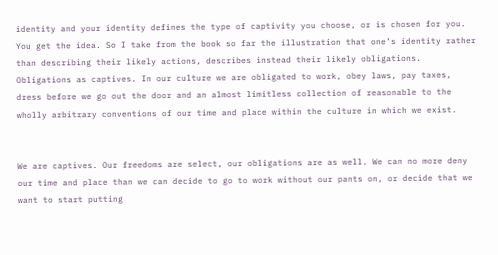identity and your identity defines the type of captivity you choose, or is chosen for you. You get the idea. So I take from the book so far the illustration that one’s identity rather than describing their likely actions, describes instead their likely obligations. Obligations as captives. In our culture we are obligated to work, obey laws, pay taxes, dress before we go out the door and an almost limitless collection of reasonable to the wholly arbitrary conventions of our time and place within the culture in which we exist.


We are captives. Our freedoms are select, our obligations are as well. We can no more deny our time and place than we can decide to go to work without our pants on, or decide that we want to start putting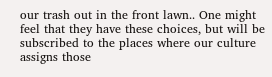our trash out in the front lawn.. One might feel that they have these choices, but will be subscribed to the places where our culture assigns those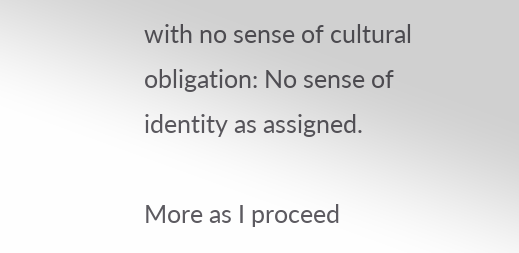with no sense of cultural obligation: No sense of identity as assigned.

More as I proceed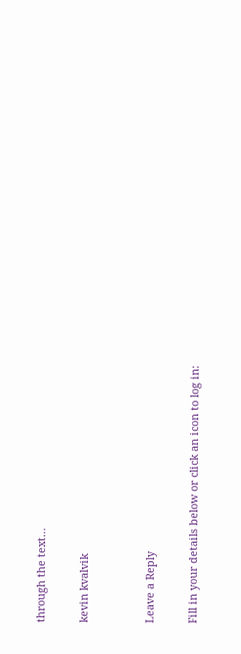through the text…

kevin kvalvik


Leave a Reply

Fill in your details below or click an icon to log in: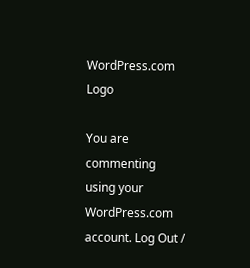WordPress.com Logo

You are commenting using your WordPress.com account. Log Out /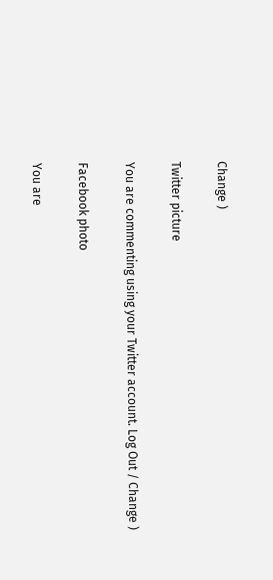Change )

Twitter picture

You are commenting using your Twitter account. Log Out / Change )

Facebook photo

You are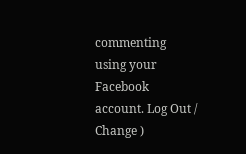commenting using your Facebook account. Log Out / Change )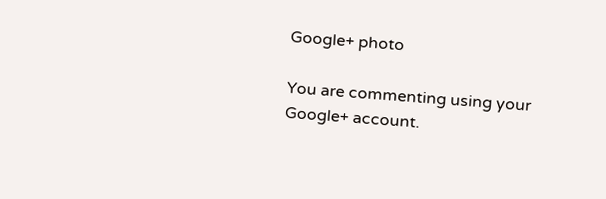Google+ photo

You are commenting using your Google+ account.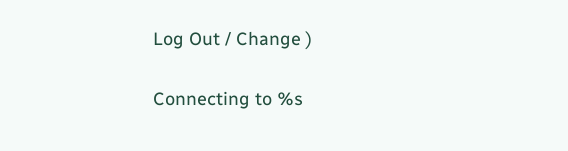Log Out / Change )

Connecting to %s